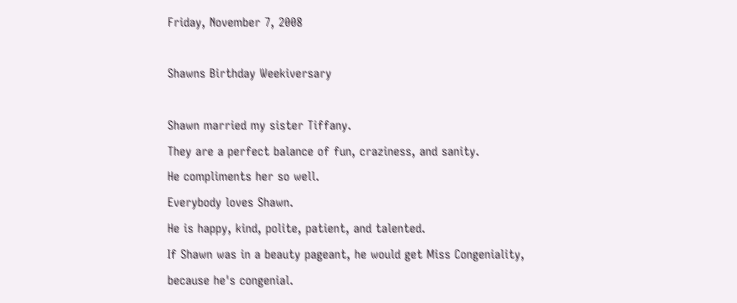Friday, November 7, 2008

Shawns Birthday Weekiversary

Shawn married my sister Tiffany.
They are a perfect balance of fun, craziness, and sanity.
He compliments her so well.
Everybody loves Shawn.
He is happy, kind, polite, patient, and talented.
If Shawn was in a beauty pageant, he would get Miss Congeniality,
because he's congenial.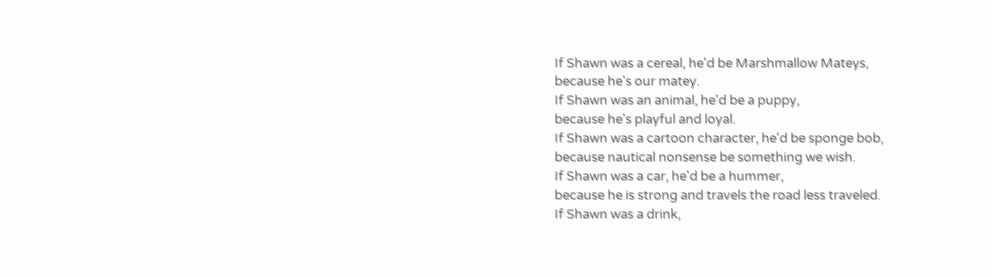If Shawn was a cereal, he'd be Marshmallow Mateys,
because he's our matey.
If Shawn was an animal, he'd be a puppy,
because he's playful and loyal.
If Shawn was a cartoon character, he'd be sponge bob,
because nautical nonsense be something we wish.
If Shawn was a car, he'd be a hummer,
because he is strong and travels the road less traveled.
If Shawn was a drink,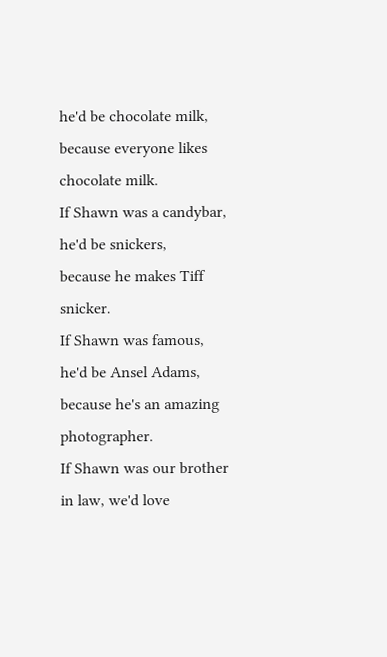he'd be chocolate milk,
because everyone likes chocolate milk.
If Shawn was a candybar, he'd be snickers,
because he makes Tiff snicker.
If Shawn was famous, he'd be Ansel Adams,
because he's an amazing photographer.
If Shawn was our brother in law, we'd love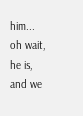him...
oh wait,
he is,
and we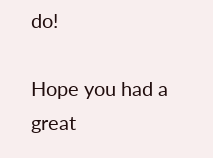do!

Hope you had a great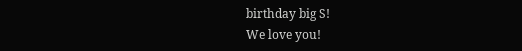birthday big S!
We love you!